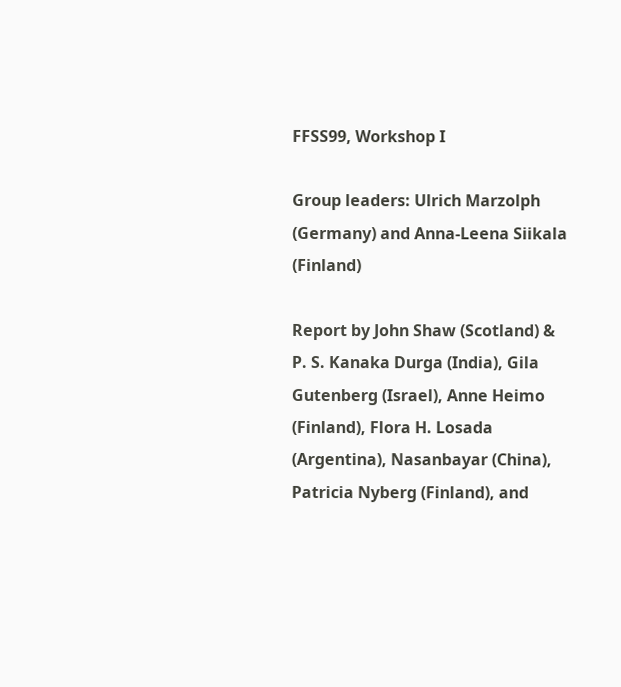FFSS99, Workshop I

Group leaders: Ulrich Marzolph (Germany) and Anna-Leena Siikala (Finland)

Report by John Shaw (Scotland) & P. S. Kanaka Durga (India), Gila Gutenberg (Israel), Anne Heimo (Finland), Flora H. Losada (Argentina), Nasanbayar (China), Patricia Nyberg (Finland), and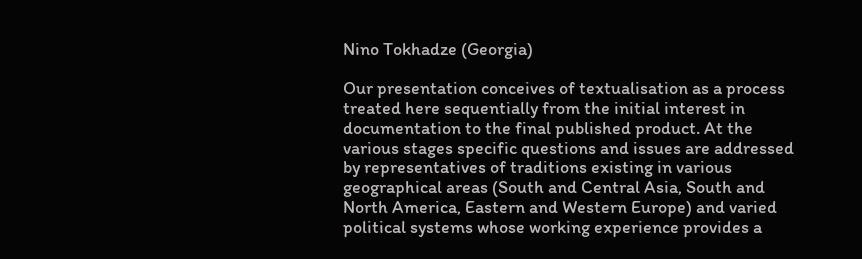Nino Tokhadze (Georgia)

Our presentation conceives of textualisation as a process treated here sequentially from the initial interest in documentation to the final published product. At the various stages specific questions and issues are addressed by representatives of traditions existing in various geographical areas (South and Central Asia, South and North America, Eastern and Western Europe) and varied political systems whose working experience provides a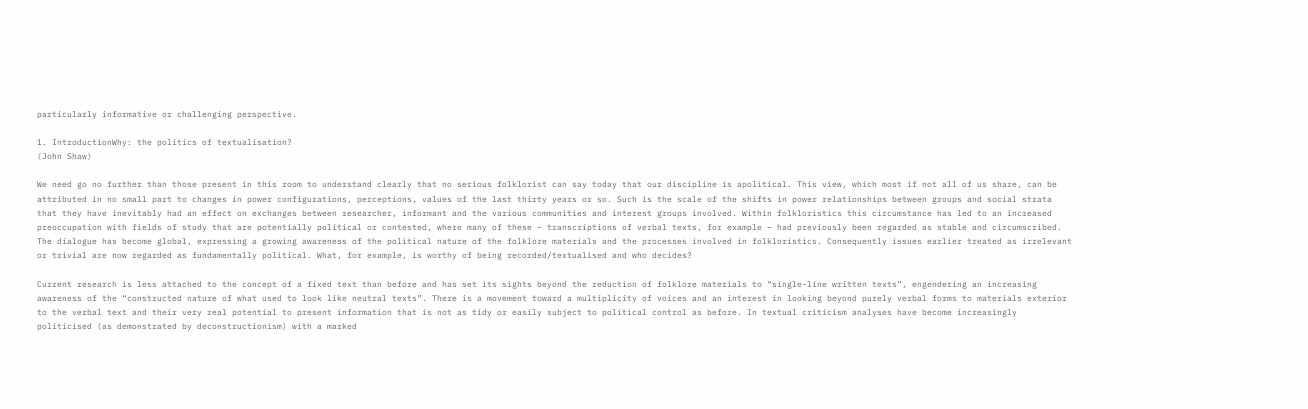particularly informative or challenging perspective.

1. IntroductionWhy: the politics of textualisation?
(John Shaw)

We need go no further than those present in this room to understand clearly that no serious folklorist can say today that our discipline is apolitical. This view, which most if not all of us share, can be attributed in no small part to changes in power configurations, perceptions, values of the last thirty years or so. Such is the scale of the shifts in power relationships between groups and social strata that they have inevitably had an effect on exchanges between researcher, informant and the various communities and interest groups involved. Within folkloristics this circumstance has led to an increased preoccupation with fields of study that are potentially political or contested, where many of these – transcriptions of verbal texts, for example – had previously been regarded as stable and circumscribed. The dialogue has become global, expressing a growing awareness of the political nature of the folklore materials and the processes involved in folkloristics. Consequently issues earlier treated as irrelevant or trivial are now regarded as fundamentally political. What, for example, is worthy of being recorded/textualised and who decides?

Current research is less attached to the concept of a fixed text than before and has set its sights beyond the reduction of folklore materials to “single-line written texts”, engendering an increasing awareness of the “constructed nature of what used to look like neutral texts”. There is a movement toward a multiplicity of voices and an interest in looking beyond purely verbal forms to materials exterior to the verbal text and their very real potential to present information that is not as tidy or easily subject to political control as before. In textual criticism analyses have become increasingly politicised (as demonstrated by deconstructionism) with a marked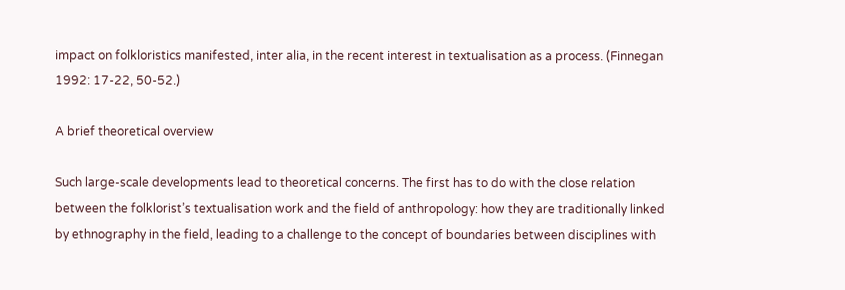impact on folkloristics manifested, inter alia, in the recent interest in textualisation as a process. (Finnegan 1992: 17-22, 50-52.)

A brief theoretical overview

Such large-scale developments lead to theoretical concerns. The first has to do with the close relation between the folklorist’s textualisation work and the field of anthropology: how they are traditionally linked by ethnography in the field, leading to a challenge to the concept of boundaries between disciplines with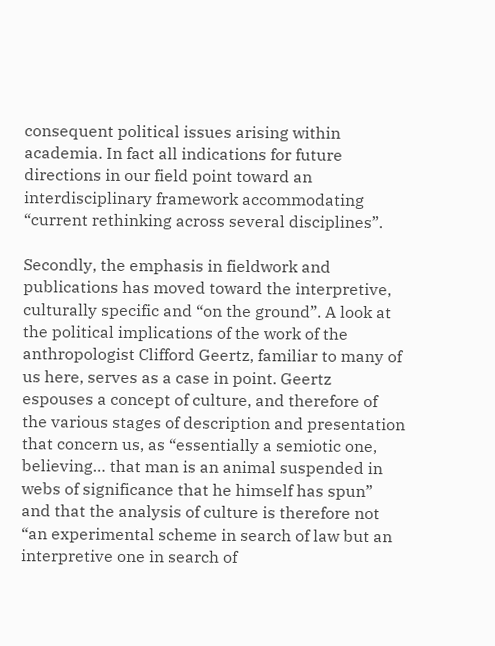consequent political issues arising within academia. In fact all indications for future directions in our field point toward an interdisciplinary framework accommodating “current rethinking across several disciplines”.

Secondly, the emphasis in fieldwork and publications has moved toward the interpretive, culturally specific and “on the ground”. A look at the political implications of the work of the anthropologist Clifford Geertz, familiar to many of us here, serves as a case in point. Geertz espouses a concept of culture, and therefore of the various stages of description and presentation that concern us, as “essentially a semiotic one, believing… that man is an animal suspended in webs of significance that he himself has spun” and that the analysis of culture is therefore not “an experimental scheme in search of law but an interpretive one in search of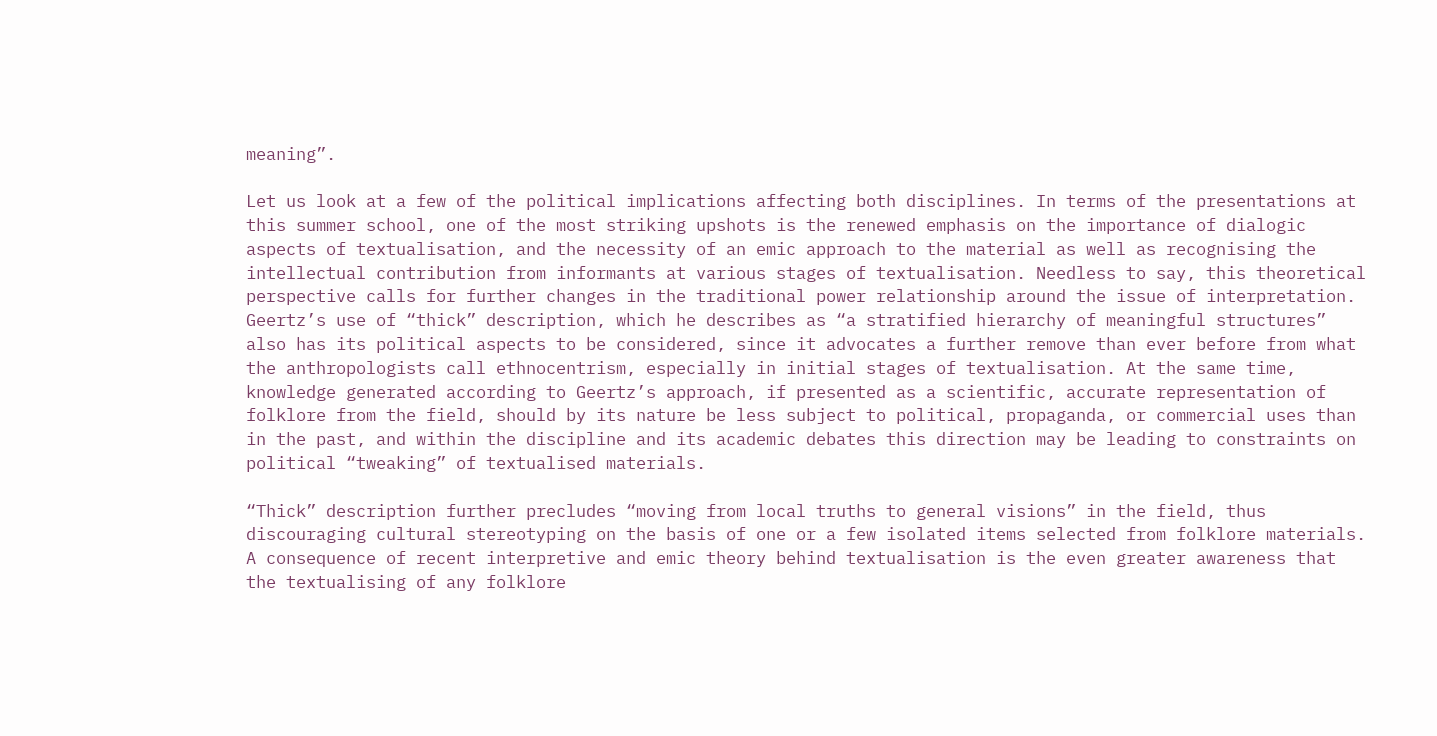meaning”.

Let us look at a few of the political implications affecting both disciplines. In terms of the presentations at this summer school, one of the most striking upshots is the renewed emphasis on the importance of dialogic aspects of textualisation, and the necessity of an emic approach to the material as well as recognising the intellectual contribution from informants at various stages of textualisation. Needless to say, this theoretical perspective calls for further changes in the traditional power relationship around the issue of interpretation. Geertz’s use of “thick” description, which he describes as “a stratified hierarchy of meaningful structures” also has its political aspects to be considered, since it advocates a further remove than ever before from what the anthropologists call ethnocentrism, especially in initial stages of textualisation. At the same time, knowledge generated according to Geertz’s approach, if presented as a scientific, accurate representation of folklore from the field, should by its nature be less subject to political, propaganda, or commercial uses than in the past, and within the discipline and its academic debates this direction may be leading to constraints on political “tweaking” of textualised materials.

“Thick” description further precludes “moving from local truths to general visions” in the field, thus discouraging cultural stereotyping on the basis of one or a few isolated items selected from folklore materials. A consequence of recent interpretive and emic theory behind textualisation is the even greater awareness that the textualising of any folklore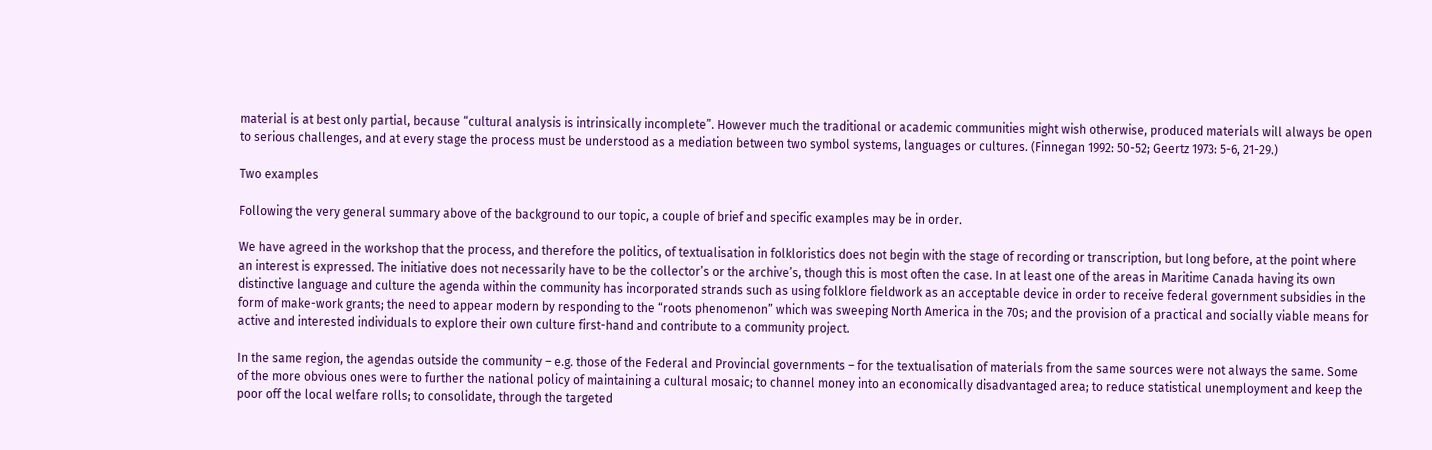material is at best only partial, because “cultural analysis is intrinsically incomplete”. However much the traditional or academic communities might wish otherwise, produced materials will always be open to serious challenges, and at every stage the process must be understood as a mediation between two symbol systems, languages or cultures. (Finnegan 1992: 50-52; Geertz 1973: 5-6, 21-29.)

Two examples

Following the very general summary above of the background to our topic, a couple of brief and specific examples may be in order.

We have agreed in the workshop that the process, and therefore the politics, of textualisation in folkloristics does not begin with the stage of recording or transcription, but long before, at the point where an interest is expressed. The initiative does not necessarily have to be the collector’s or the archive’s, though this is most often the case. In at least one of the areas in Maritime Canada having its own distinctive language and culture the agenda within the community has incorporated strands such as using folklore fieldwork as an acceptable device in order to receive federal government subsidies in the form of make-work grants; the need to appear modern by responding to the “roots phenomenon” which was sweeping North America in the 70s; and the provision of a practical and socially viable means for active and interested individuals to explore their own culture first-hand and contribute to a community project.

In the same region, the agendas outside the community – e.g. those of the Federal and Provincial governments – for the textualisation of materials from the same sources were not always the same. Some of the more obvious ones were to further the national policy of maintaining a cultural mosaic; to channel money into an economically disadvantaged area; to reduce statistical unemployment and keep the poor off the local welfare rolls; to consolidate, through the targeted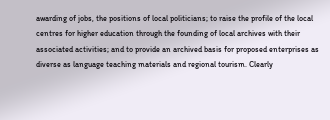awarding of jobs, the positions of local politicians; to raise the profile of the local centres for higher education through the founding of local archives with their associated activities; and to provide an archived basis for proposed enterprises as diverse as language teaching materials and regional tourism. Clearly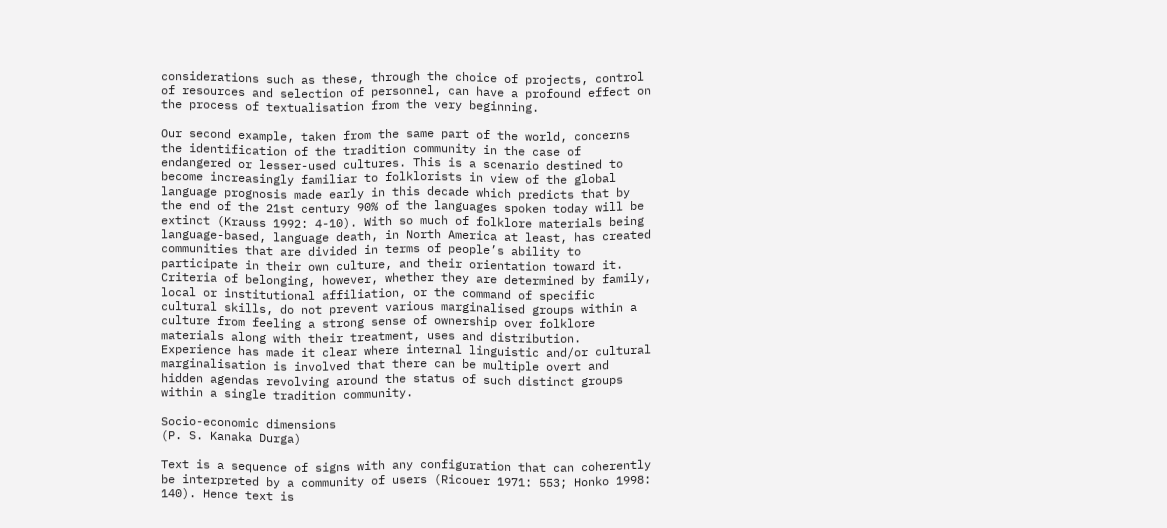considerations such as these, through the choice of projects, control of resources and selection of personnel, can have a profound effect on the process of textualisation from the very beginning.

Our second example, taken from the same part of the world, concerns the identification of the tradition community in the case of endangered or lesser-used cultures. This is a scenario destined to become increasingly familiar to folklorists in view of the global language prognosis made early in this decade which predicts that by the end of the 21st century 90% of the languages spoken today will be extinct (Krauss 1992: 4-10). With so much of folklore materials being language-based, language death, in North America at least, has created communities that are divided in terms of people’s ability to participate in their own culture, and their orientation toward it. Criteria of belonging, however, whether they are determined by family, local or institutional affiliation, or the command of specific cultural skills, do not prevent various marginalised groups within a culture from feeling a strong sense of ownership over folklore materials along with their treatment, uses and distribution. Experience has made it clear where internal linguistic and/or cultural marginalisation is involved that there can be multiple overt and hidden agendas revolving around the status of such distinct groups within a single tradition community.

Socio-economic dimensions
(P. S. Kanaka Durga)

Text is a sequence of signs with any configuration that can coherently be interpreted by a community of users (Ricouer 1971: 553; Honko 1998: 140). Hence text is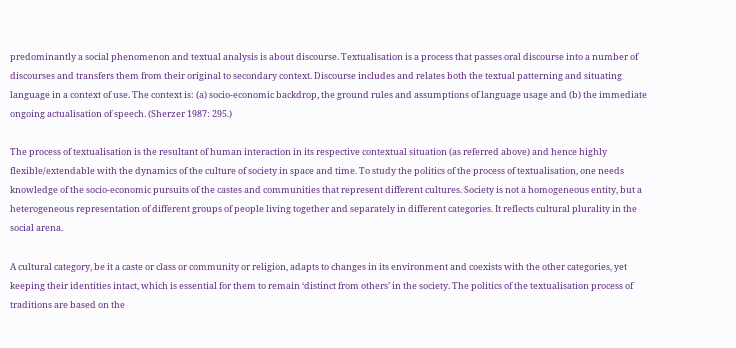predominantly a social phenomenon and textual analysis is about discourse. Textualisation is a process that passes oral discourse into a number of discourses and transfers them from their original to secondary context. Discourse includes and relates both the textual patterning and situating language in a context of use. The context is: (a) socio-economic backdrop, the ground rules and assumptions of language usage and (b) the immediate ongoing actualisation of speech. (Sherzer 1987: 295.)

The process of textualisation is the resultant of human interaction in its respective contextual situation (as referred above) and hence highly flexible/extendable with the dynamics of the culture of society in space and time. To study the politics of the process of textualisation, one needs knowledge of the socio-economic pursuits of the castes and communities that represent different cultures. Society is not a homogeneous entity, but a heterogeneous representation of different groups of people living together and separately in different categories. It reflects cultural plurality in the social arena.

A cultural category, be it a caste or class or community or religion, adapts to changes in its environment and coexists with the other categories, yet keeping their identities intact, which is essential for them to remain ‘distinct from others’ in the society. The politics of the textualisation process of traditions are based on the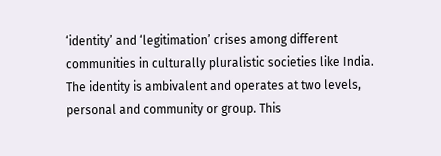‘identity’ and ‘legitimation’ crises among different communities in culturally pluralistic societies like India. The identity is ambivalent and operates at two levels, personal and community or group. This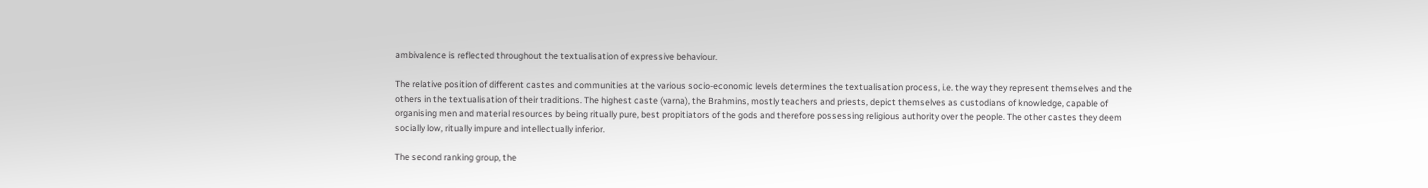ambivalence is reflected throughout the textualisation of expressive behaviour.

The relative position of different castes and communities at the various socio-economic levels determines the textualisation process, i.e. the way they represent themselves and the others in the textualisation of their traditions. The highest caste (varna), the Brahmins, mostly teachers and priests, depict themselves as custodians of knowledge, capable of organising men and material resources by being ritually pure, best propitiators of the gods and therefore possessing religious authority over the people. The other castes they deem socially low, ritually impure and intellectually inferior.

The second ranking group, the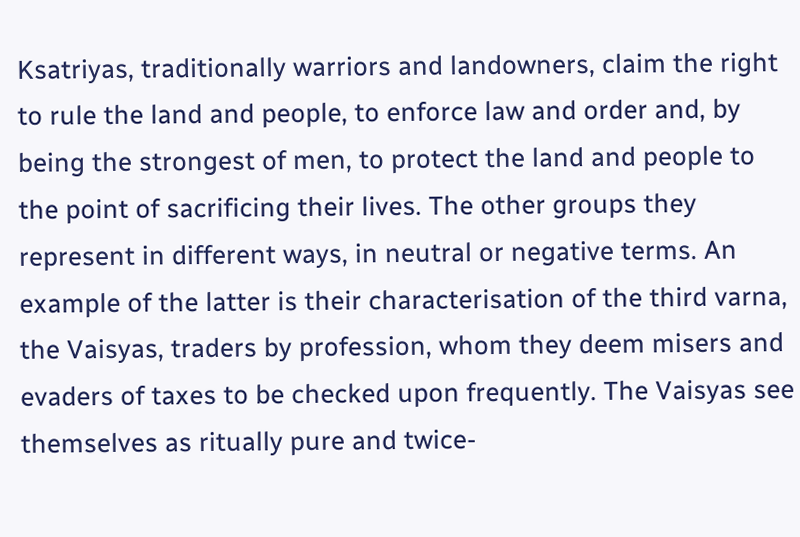Ksatriyas, traditionally warriors and landowners, claim the right to rule the land and people, to enforce law and order and, by being the strongest of men, to protect the land and people to the point of sacrificing their lives. The other groups they represent in different ways, in neutral or negative terms. An example of the latter is their characterisation of the third varna, the Vaisyas, traders by profession, whom they deem misers and evaders of taxes to be checked upon frequently. The Vaisyas see themselves as ritually pure and twice-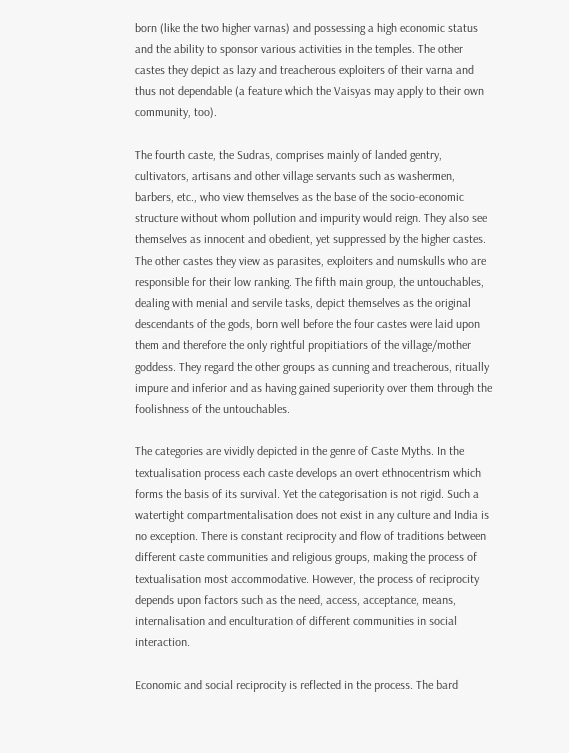born (like the two higher varnas) and possessing a high economic status and the ability to sponsor various activities in the temples. The other castes they depict as lazy and treacherous exploiters of their varna and thus not dependable (a feature which the Vaisyas may apply to their own community, too).

The fourth caste, the Sudras, comprises mainly of landed gentry, cultivators, artisans and other village servants such as washermen, barbers, etc., who view themselves as the base of the socio-economic structure without whom pollution and impurity would reign. They also see themselves as innocent and obedient, yet suppressed by the higher castes. The other castes they view as parasites, exploiters and numskulls who are responsible for their low ranking. The fifth main group, the untouchables, dealing with menial and servile tasks, depict themselves as the original descendants of the gods, born well before the four castes were laid upon them and therefore the only rightful propitiatiors of the village/mother goddess. They regard the other groups as cunning and treacherous, ritually impure and inferior and as having gained superiority over them through the foolishness of the untouchables.

The categories are vividly depicted in the genre of Caste Myths. In the textualisation process each caste develops an overt ethnocentrism which forms the basis of its survival. Yet the categorisation is not rigid. Such a watertight compartmentalisation does not exist in any culture and India is no exception. There is constant reciprocity and flow of traditions between different caste communities and religious groups, making the process of textualisation most accommodative. However, the process of reciprocity depends upon factors such as the need, access, acceptance, means, internalisation and enculturation of different communities in social interaction.

Economic and social reciprocity is reflected in the process. The bard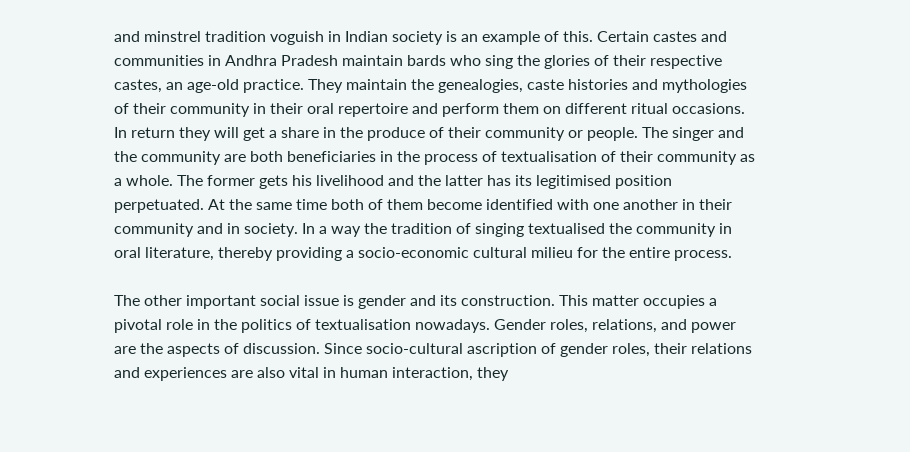and minstrel tradition voguish in Indian society is an example of this. Certain castes and communities in Andhra Pradesh maintain bards who sing the glories of their respective castes, an age-old practice. They maintain the genealogies, caste histories and mythologies of their community in their oral repertoire and perform them on different ritual occasions. In return they will get a share in the produce of their community or people. The singer and the community are both beneficiaries in the process of textualisation of their community as a whole. The former gets his livelihood and the latter has its legitimised position perpetuated. At the same time both of them become identified with one another in their community and in society. In a way the tradition of singing textualised the community in oral literature, thereby providing a socio-economic cultural milieu for the entire process.

The other important social issue is gender and its construction. This matter occupies a pivotal role in the politics of textualisation nowadays. Gender roles, relations, and power are the aspects of discussion. Since socio-cultural ascription of gender roles, their relations and experiences are also vital in human interaction, they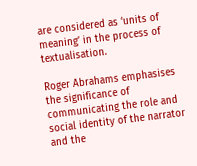are considered as ‘units of meaning’ in the process of textualisation.

Roger Abrahams emphasises the significance of communicating the role and social identity of the narrator and the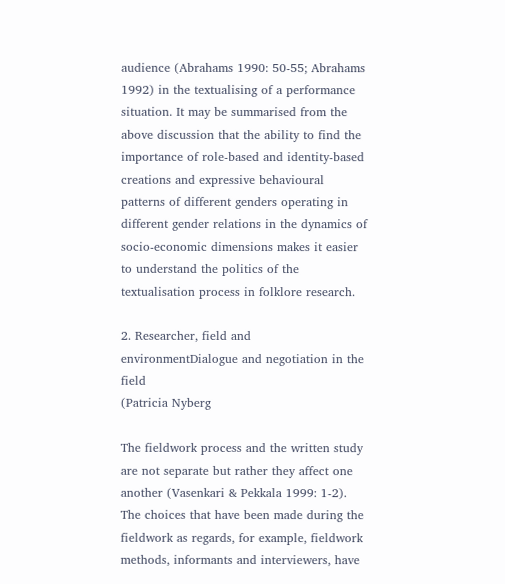audience (Abrahams 1990: 50-55; Abrahams 1992) in the textualising of a performance situation. It may be summarised from the above discussion that the ability to find the importance of role-based and identity-based creations and expressive behavioural patterns of different genders operating in different gender relations in the dynamics of socio-economic dimensions makes it easier to understand the politics of the textualisation process in folklore research.

2. Researcher, field and environmentDialogue and negotiation in the field
(Patricia Nyberg

The fieldwork process and the written study are not separate but rather they affect one another (Vasenkari & Pekkala 1999: 1-2). The choices that have been made during the fieldwork as regards, for example, fieldwork methods, informants and interviewers, have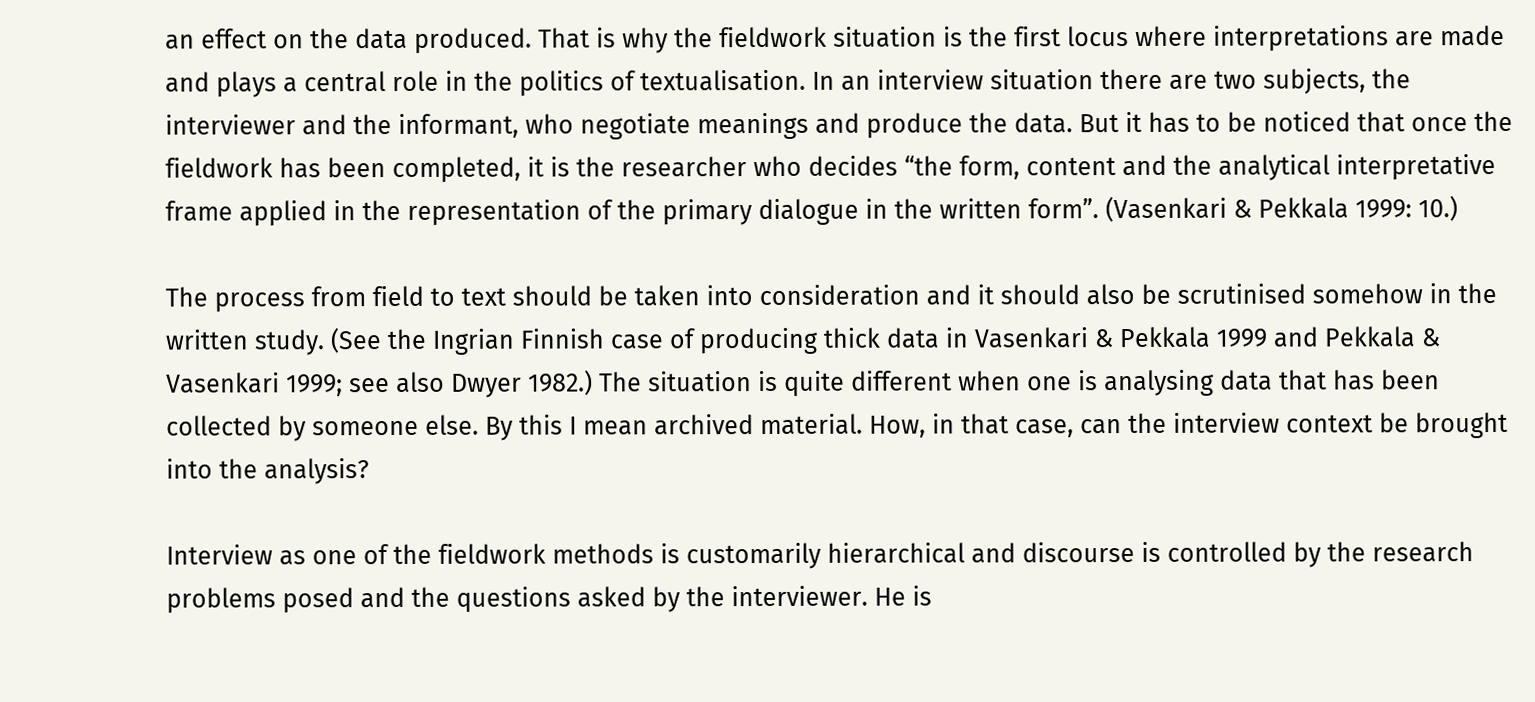an effect on the data produced. That is why the fieldwork situation is the first locus where interpretations are made and plays a central role in the politics of textualisation. In an interview situation there are two subjects, the interviewer and the informant, who negotiate meanings and produce the data. But it has to be noticed that once the fieldwork has been completed, it is the researcher who decides “the form, content and the analytical interpretative frame applied in the representation of the primary dialogue in the written form”. (Vasenkari & Pekkala 1999: 10.)

The process from field to text should be taken into consideration and it should also be scrutinised somehow in the written study. (See the Ingrian Finnish case of producing thick data in Vasenkari & Pekkala 1999 and Pekkala & Vasenkari 1999; see also Dwyer 1982.) The situation is quite different when one is analysing data that has been collected by someone else. By this I mean archived material. How, in that case, can the interview context be brought into the analysis?

Interview as one of the fieldwork methods is customarily hierarchical and discourse is controlled by the research problems posed and the questions asked by the interviewer. He is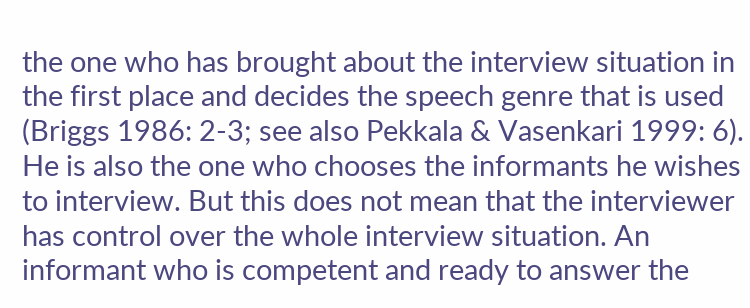the one who has brought about the interview situation in the first place and decides the speech genre that is used (Briggs 1986: 2-3; see also Pekkala & Vasenkari 1999: 6). He is also the one who chooses the informants he wishes to interview. But this does not mean that the interviewer has control over the whole interview situation. An informant who is competent and ready to answer the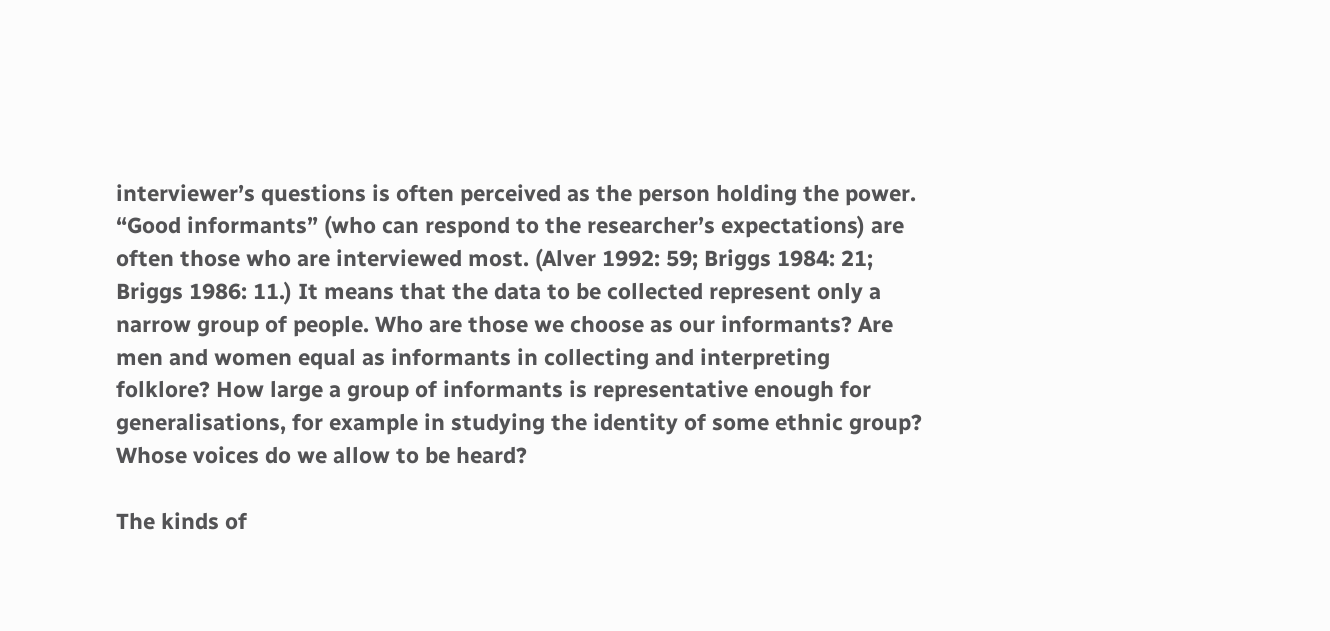interviewer’s questions is often perceived as the person holding the power. “Good informants” (who can respond to the researcher’s expectations) are often those who are interviewed most. (Alver 1992: 59; Briggs 1984: 21; Briggs 1986: 11.) It means that the data to be collected represent only a narrow group of people. Who are those we choose as our informants? Are men and women equal as informants in collecting and interpreting folklore? How large a group of informants is representative enough for generalisations, for example in studying the identity of some ethnic group? Whose voices do we allow to be heard?

The kinds of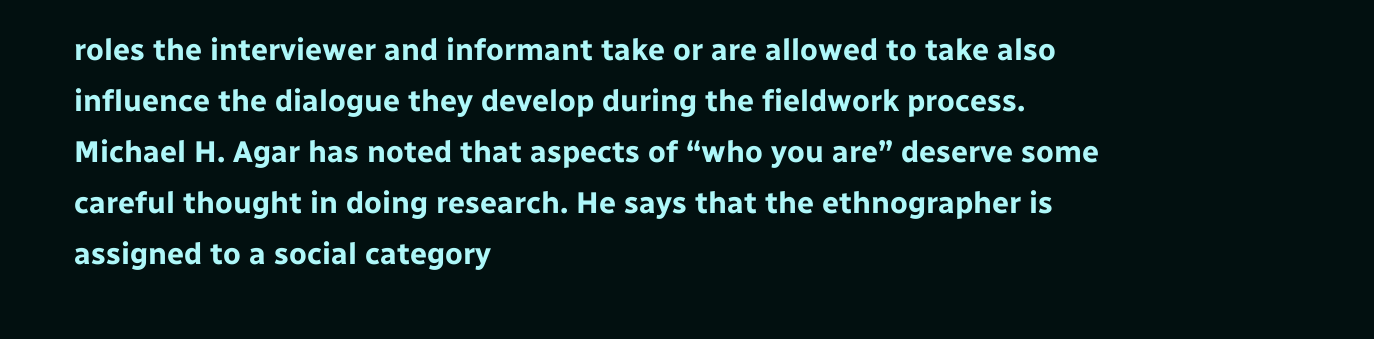roles the interviewer and informant take or are allowed to take also influence the dialogue they develop during the fieldwork process. Michael H. Agar has noted that aspects of “who you are” deserve some careful thought in doing research. He says that the ethnographer is assigned to a social category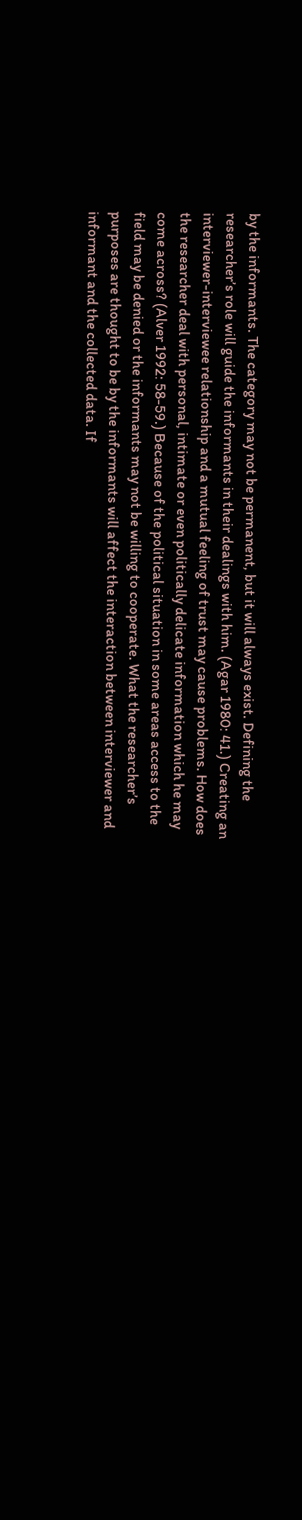by the informants. The category may not be permanent, but it will always exist. Defining the researcher’s role will guide the informants in their dealings with him. (Agar 1980: 41.) Creating an interviewer-interviewee relationship and a mutual feeling of trust may cause problems. How does the researcher deal with personal, intimate or even politically delicate information which he may come across? (Alver 1992: 58-59.) Because of the political situation in some areas access to the field may be denied or the informants may not be willing to cooperate. What the researcher’s purposes are thought to be by the informants will affect the interaction between interviewer and informant and the collected data. If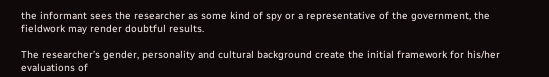the informant sees the researcher as some kind of spy or a representative of the government, the fieldwork may render doubtful results.

The researcher’s gender, personality and cultural background create the initial framework for his/her evaluations of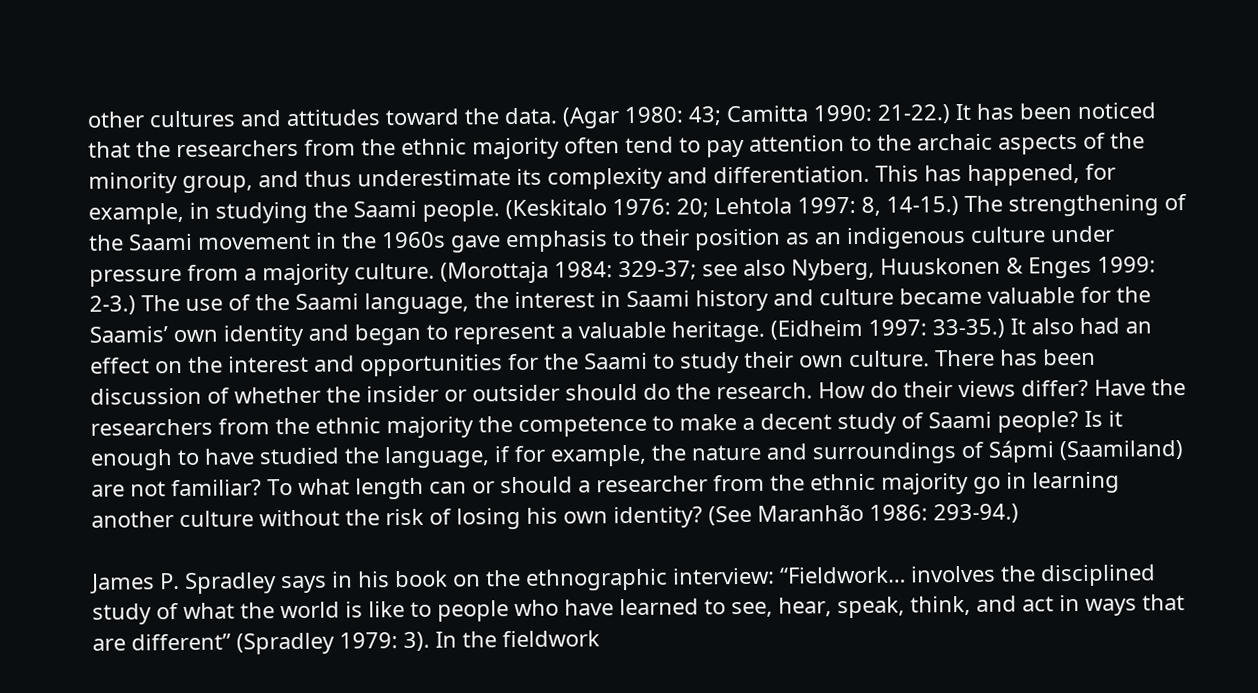other cultures and attitudes toward the data. (Agar 1980: 43; Camitta 1990: 21-22.) It has been noticed that the researchers from the ethnic majority often tend to pay attention to the archaic aspects of the minority group, and thus underestimate its complexity and differentiation. This has happened, for example, in studying the Saami people. (Keskitalo 1976: 20; Lehtola 1997: 8, 14-15.) The strengthening of the Saami movement in the 1960s gave emphasis to their position as an indigenous culture under pressure from a majority culture. (Morottaja 1984: 329-37; see also Nyberg, Huuskonen & Enges 1999: 2-3.) The use of the Saami language, the interest in Saami history and culture became valuable for the Saamis’ own identity and began to represent a valuable heritage. (Eidheim 1997: 33-35.) It also had an effect on the interest and opportunities for the Saami to study their own culture. There has been discussion of whether the insider or outsider should do the research. How do their views differ? Have the researchers from the ethnic majority the competence to make a decent study of Saami people? Is it enough to have studied the language, if for example, the nature and surroundings of Sápmi (Saamiland) are not familiar? To what length can or should a researcher from the ethnic majority go in learning another culture without the risk of losing his own identity? (See Maranhão 1986: 293-94.)

James P. Spradley says in his book on the ethnographic interview: “Fieldwork… involves the disciplined study of what the world is like to people who have learned to see, hear, speak, think, and act in ways that are different” (Spradley 1979: 3). In the fieldwork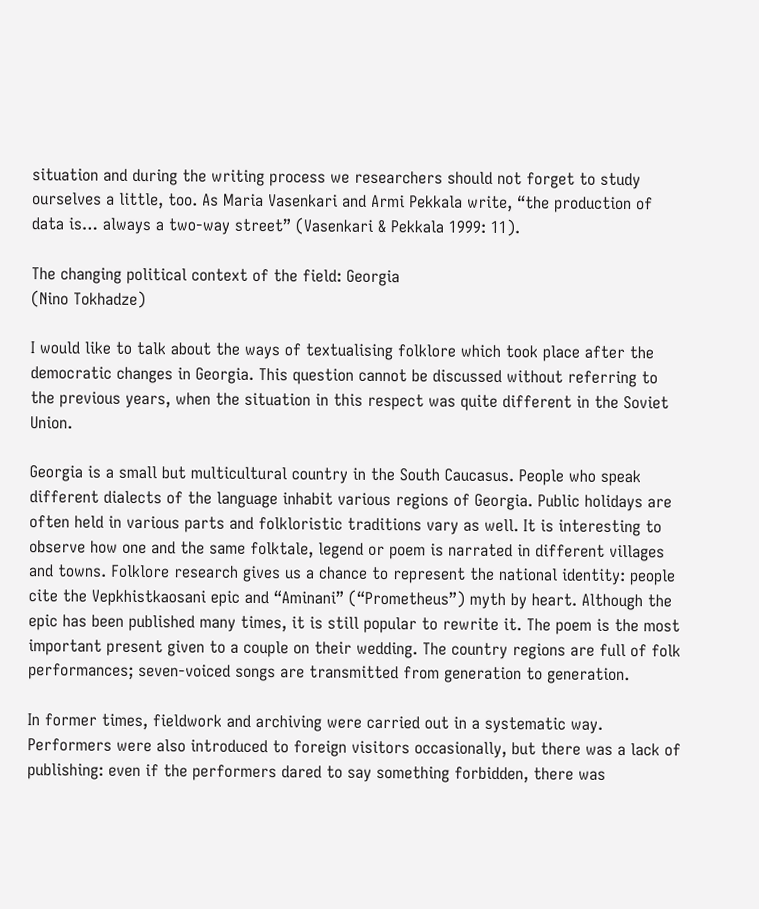situation and during the writing process we researchers should not forget to study ourselves a little, too. As Maria Vasenkari and Armi Pekkala write, “the production of data is… always a two-way street” (Vasenkari & Pekkala 1999: 11).

The changing political context of the field: Georgia
(Nino Tokhadze)

I would like to talk about the ways of textualising folklore which took place after the democratic changes in Georgia. This question cannot be discussed without referring to the previous years, when the situation in this respect was quite different in the Soviet Union.

Georgia is a small but multicultural country in the South Caucasus. People who speak different dialects of the language inhabit various regions of Georgia. Public holidays are often held in various parts and folkloristic traditions vary as well. It is interesting to observe how one and the same folktale, legend or poem is narrated in different villages and towns. Folklore research gives us a chance to represent the national identity: people cite the Vepkhistkaosani epic and “Aminani” (“Prometheus”) myth by heart. Although the epic has been published many times, it is still popular to rewrite it. The poem is the most important present given to a couple on their wedding. The country regions are full of folk performances; seven-voiced songs are transmitted from generation to generation.

In former times, fieldwork and archiving were carried out in a systematic way. Performers were also introduced to foreign visitors occasionally, but there was a lack of publishing: even if the performers dared to say something forbidden, there was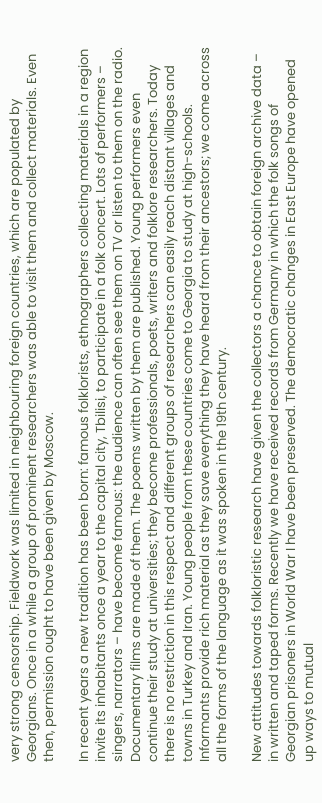very strong censorship. Fieldwork was limited in neighbouring foreign countries, which are populated by Georgians. Once in a while a group of prominent researchers was able to visit them and collect materials. Even then, permission ought to have been given by Moscow.

In recent years a new tradition has been born: famous folklorists, ethnographers collecting materials in a region invite its inhabitants once a year to the capital city, Tbilisi, to participate in a folk concert. Lots of performers – singers, narrators – have become famous: the audience can often see them on TV or listen to them on the radio. Documentary films are made of them. The poems written by them are published. Young performers even continue their study at universities; they become professionals, poets, writers and folklore researchers. Today there is no restriction in this respect and different groups of researchers can easily reach distant villages and towns in Turkey and Iran. Young people from these countries come to Georgia to study at high-schools. Informants provide rich material as they save everything they have heard from their ancestors; we come across all the forms of the language as it was spoken in the 19th century.

New attitudes towards folkloristic research have given the collectors a chance to obtain foreign archive data – in written and taped forms. Recently we have received records from Germany in which the folk songs of Georgian prisoners in World War I have been preserved. The democratic changes in East Europe have opened up ways to mutual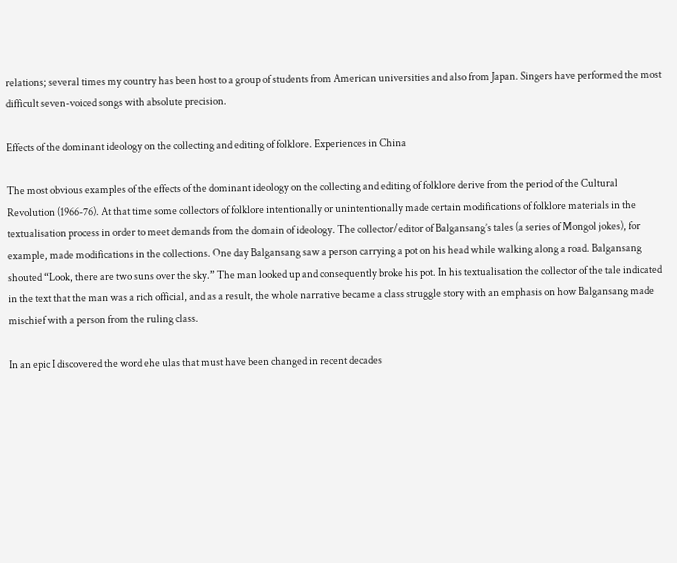relations; several times my country has been host to a group of students from American universities and also from Japan. Singers have performed the most difficult seven-voiced songs with absolute precision.

Effects of the dominant ideology on the collecting and editing of folklore. Experiences in China

The most obvious examples of the effects of the dominant ideology on the collecting and editing of folklore derive from the period of the Cultural Revolution (1966-76). At that time some collectors of folklore intentionally or unintentionally made certain modifications of folklore materials in the textualisation process in order to meet demands from the domain of ideology. The collector/editor of Balgansang’s tales (a series of Mongol jokes), for example, made modifications in the collections. One day Balgansang saw a person carrying a pot on his head while walking along a road. Balgansang shouted “Look, there are two suns over the sky.” The man looked up and consequently broke his pot. In his textualisation the collector of the tale indicated in the text that the man was a rich official, and as a result, the whole narrative became a class struggle story with an emphasis on how Balgansang made mischief with a person from the ruling class.

In an epic I discovered the word ehe ulas that must have been changed in recent decades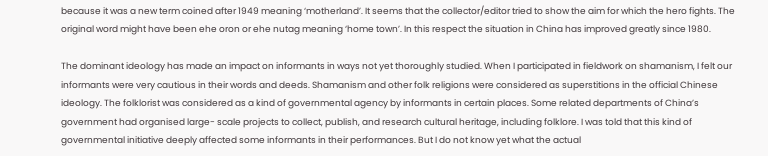because it was a new term coined after 1949 meaning ‘motherland’. It seems that the collector/editor tried to show the aim for which the hero fights. The original word might have been ehe oron or ehe nutag meaning ‘home town’. In this respect the situation in China has improved greatly since 1980.

The dominant ideology has made an impact on informants in ways not yet thoroughly studied. When I participated in fieldwork on shamanism, I felt our informants were very cautious in their words and deeds. Shamanism and other folk religions were considered as superstitions in the official Chinese ideology. The folklorist was considered as a kind of governmental agency by informants in certain places. Some related departments of China’s government had organised large- scale projects to collect, publish, and research cultural heritage, including folklore. I was told that this kind of governmental initiative deeply affected some informants in their performances. But I do not know yet what the actual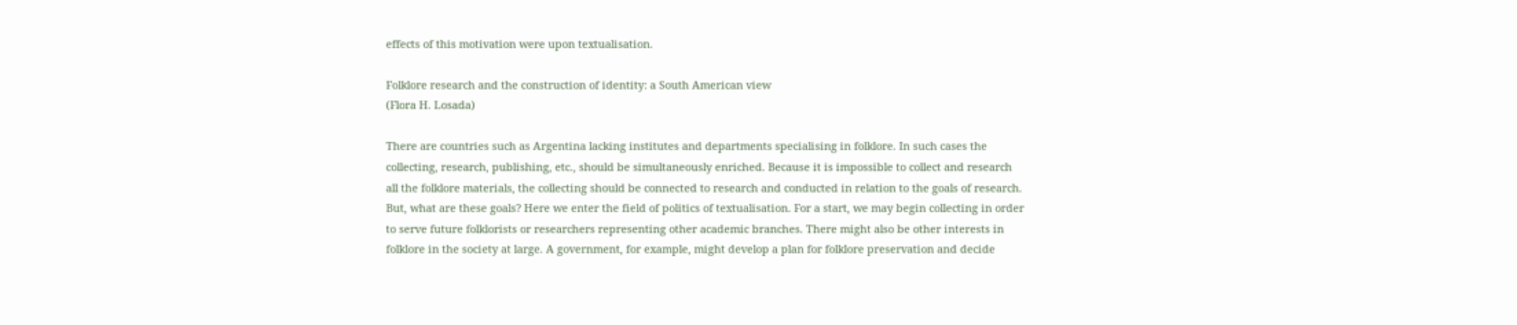effects of this motivation were upon textualisation.

Folklore research and the construction of identity: a South American view
(Flora H. Losada)

There are countries such as Argentina lacking institutes and departments specialising in folklore. In such cases the collecting, research, publishing, etc., should be simultaneously enriched. Because it is impossible to collect and research all the folklore materials, the collecting should be connected to research and conducted in relation to the goals of research. But, what are these goals? Here we enter the field of politics of textualisation. For a start, we may begin collecting in order to serve future folklorists or researchers representing other academic branches. There might also be other interests in folklore in the society at large. A government, for example, might develop a plan for folklore preservation and decide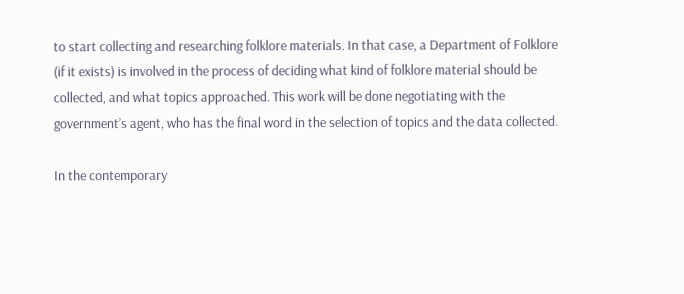to start collecting and researching folklore materials. In that case, a Department of Folklore (if it exists) is involved in the process of deciding what kind of folklore material should be collected, and what topics approached. This work will be done negotiating with the government’s agent, who has the final word in the selection of topics and the data collected.

In the contemporary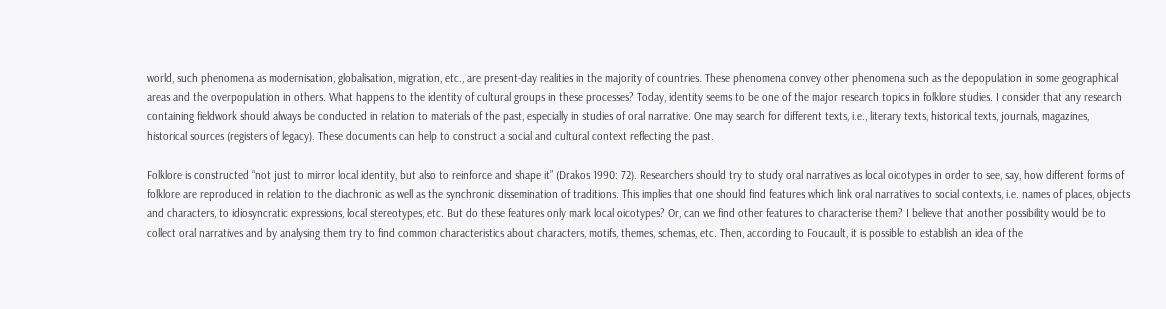world, such phenomena as modernisation, globalisation, migration, etc., are present-day realities in the majority of countries. These phenomena convey other phenomena such as the depopulation in some geographical areas and the overpopulation in others. What happens to the identity of cultural groups in these processes? Today, identity seems to be one of the major research topics in folklore studies. I consider that any research containing fieldwork should always be conducted in relation to materials of the past, especially in studies of oral narrative. One may search for different texts, i.e., literary texts, historical texts, journals, magazines, historical sources (registers of legacy). These documents can help to construct a social and cultural context reflecting the past.

Folklore is constructed “not just to mirror local identity, but also to reinforce and shape it” (Drakos 1990: 72). Researchers should try to study oral narratives as local oicotypes in order to see, say, how different forms of folklore are reproduced in relation to the diachronic as well as the synchronic dissemination of traditions. This implies that one should find features which link oral narratives to social contexts, i.e. names of places, objects and characters, to idiosyncratic expressions, local stereotypes, etc. But do these features only mark local oicotypes? Or, can we find other features to characterise them? I believe that another possibility would be to collect oral narratives and by analysing them try to find common characteristics about characters, motifs, themes, schemas, etc. Then, according to Foucault, it is possible to establish an idea of the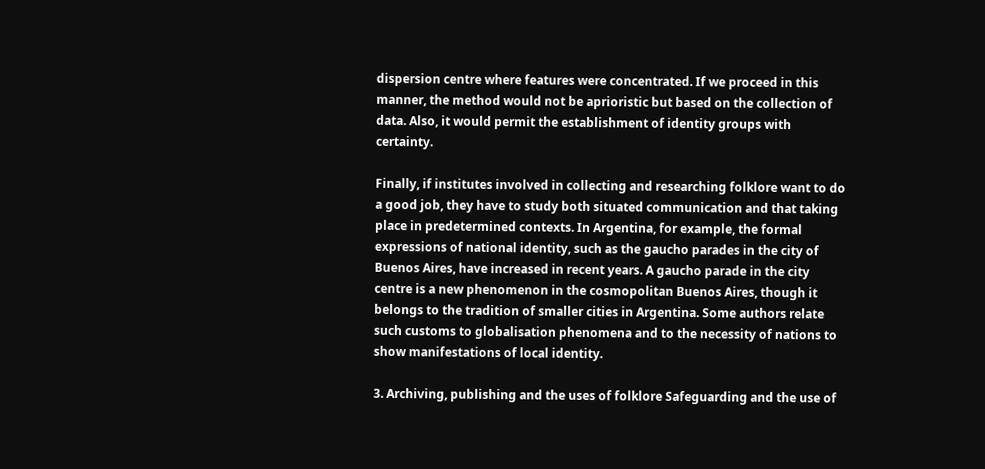dispersion centre where features were concentrated. If we proceed in this manner, the method would not be aprioristic but based on the collection of data. Also, it would permit the establishment of identity groups with certainty.

Finally, if institutes involved in collecting and researching folklore want to do a good job, they have to study both situated communication and that taking place in predetermined contexts. In Argentina, for example, the formal expressions of national identity, such as the gaucho parades in the city of Buenos Aires, have increased in recent years. A gaucho parade in the city centre is a new phenomenon in the cosmopolitan Buenos Aires, though it belongs to the tradition of smaller cities in Argentina. Some authors relate such customs to globalisation phenomena and to the necessity of nations to show manifestations of local identity.

3. Archiving, publishing and the uses of folklore Safeguarding and the use of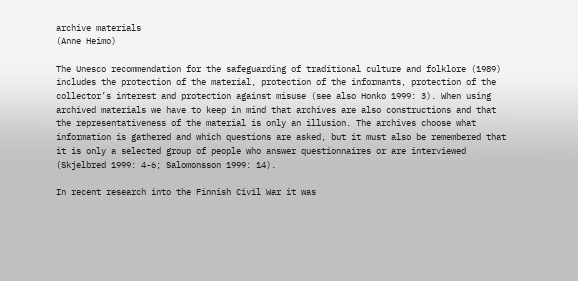archive materials
(Anne Heimo)

The Unesco recommendation for the safeguarding of traditional culture and folklore (1989) includes the protection of the material, protection of the informants, protection of the collector’s interest and protection against misuse (see also Honko 1999: 3). When using archived materials we have to keep in mind that archives are also constructions and that the representativeness of the material is only an illusion. The archives choose what information is gathered and which questions are asked, but it must also be remembered that it is only a selected group of people who answer questionnaires or are interviewed (Skjelbred 1999: 4-6; Salomonsson 1999: 14).

In recent research into the Finnish Civil War it was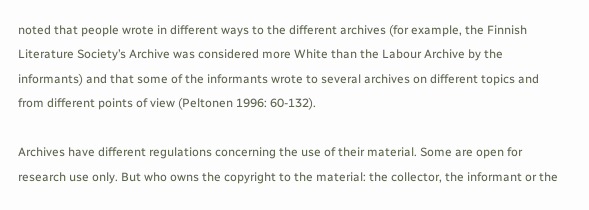noted that people wrote in different ways to the different archives (for example, the Finnish Literature Society’s Archive was considered more White than the Labour Archive by the informants) and that some of the informants wrote to several archives on different topics and from different points of view (Peltonen 1996: 60-132).

Archives have different regulations concerning the use of their material. Some are open for research use only. But who owns the copyright to the material: the collector, the informant or the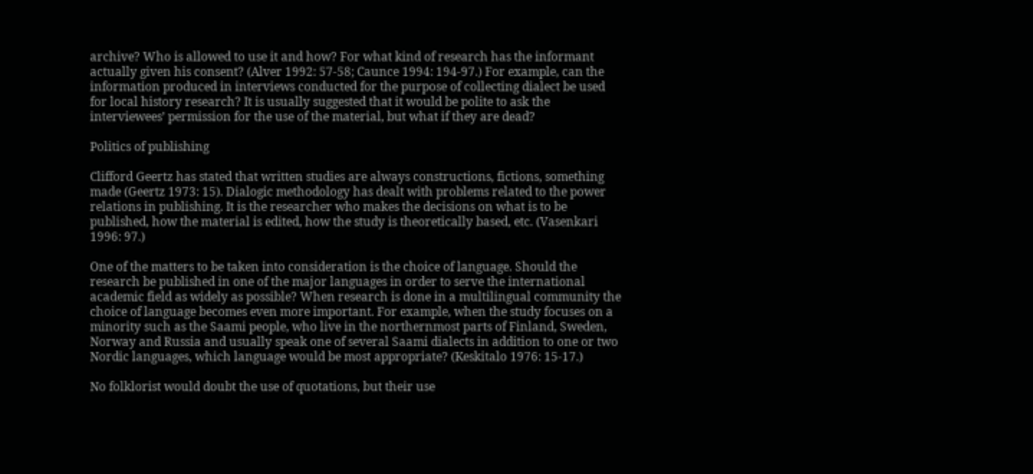archive? Who is allowed to use it and how? For what kind of research has the informant actually given his consent? (Alver 1992: 57-58; Caunce 1994: 194-97.) For example, can the information produced in interviews conducted for the purpose of collecting dialect be used for local history research? It is usually suggested that it would be polite to ask the interviewees’ permission for the use of the material, but what if they are dead?

Politics of publishing

Clifford Geertz has stated that written studies are always constructions, fictions, something made (Geertz 1973: 15). Dialogic methodology has dealt with problems related to the power relations in publishing. It is the researcher who makes the decisions on what is to be published, how the material is edited, how the study is theoretically based, etc. (Vasenkari 1996: 97.)

One of the matters to be taken into consideration is the choice of language. Should the research be published in one of the major languages in order to serve the international academic field as widely as possible? When research is done in a multilingual community the choice of language becomes even more important. For example, when the study focuses on a minority such as the Saami people, who live in the northernmost parts of Finland, Sweden, Norway and Russia and usually speak one of several Saami dialects in addition to one or two Nordic languages, which language would be most appropriate? (Keskitalo 1976: 15-17.)

No folklorist would doubt the use of quotations, but their use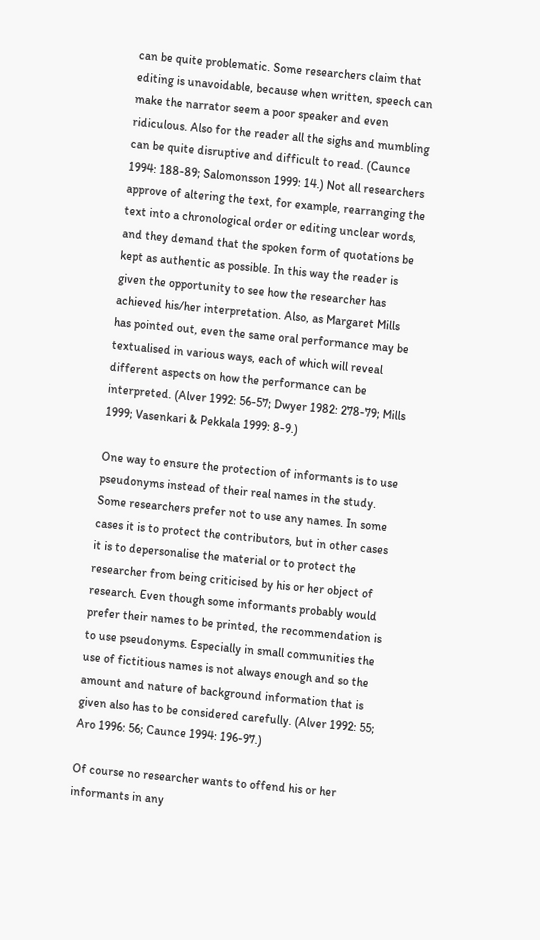can be quite problematic. Some researchers claim that editing is unavoidable, because when written, speech can make the narrator seem a poor speaker and even ridiculous. Also for the reader all the sighs and mumbling can be quite disruptive and difficult to read. (Caunce 1994: 188-89; Salomonsson 1999: 14.) Not all researchers approve of altering the text, for example, rearranging the text into a chronological order or editing unclear words, and they demand that the spoken form of quotations be kept as authentic as possible. In this way the reader is given the opportunity to see how the researcher has achieved his/her interpretation. Also, as Margaret Mills has pointed out, even the same oral performance may be textualised in various ways, each of which will reveal different aspects on how the performance can be interpreted. (Alver 1992: 56-57; Dwyer 1982: 278-79; Mills 1999; Vasenkari & Pekkala 1999: 8-9.)

One way to ensure the protection of informants is to use pseudonyms instead of their real names in the study. Some researchers prefer not to use any names. In some cases it is to protect the contributors, but in other cases it is to depersonalise the material or to protect the researcher from being criticised by his or her object of research. Even though some informants probably would prefer their names to be printed, the recommendation is to use pseudonyms. Especially in small communities the use of fictitious names is not always enough and so the amount and nature of background information that is given also has to be considered carefully. (Alver 1992: 55; Aro 1996: 56; Caunce 1994: 196-97.)

Of course no researcher wants to offend his or her informants in any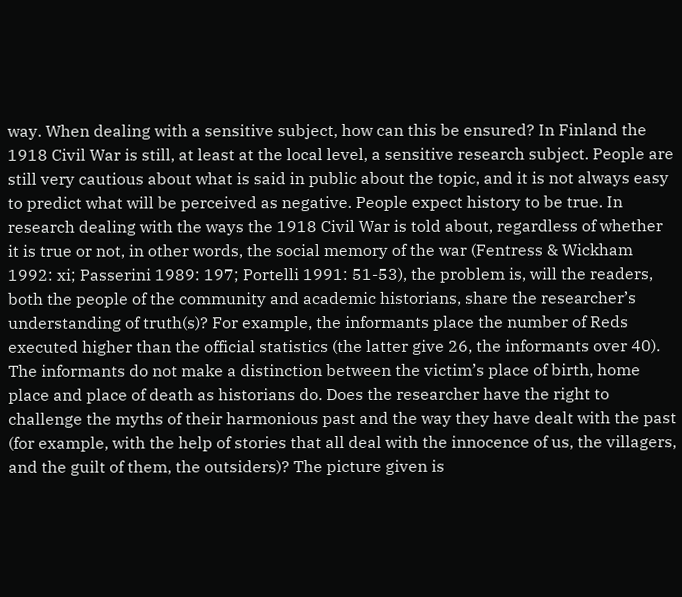way. When dealing with a sensitive subject, how can this be ensured? In Finland the 1918 Civil War is still, at least at the local level, a sensitive research subject. People are still very cautious about what is said in public about the topic, and it is not always easy to predict what will be perceived as negative. People expect history to be true. In research dealing with the ways the 1918 Civil War is told about, regardless of whether it is true or not, in other words, the social memory of the war (Fentress & Wickham 1992: xi; Passerini 1989: 197; Portelli 1991: 51-53), the problem is, will the readers, both the people of the community and academic historians, share the researcher’s understanding of truth(s)? For example, the informants place the number of Reds executed higher than the official statistics (the latter give 26, the informants over 40). The informants do not make a distinction between the victim’s place of birth, home place and place of death as historians do. Does the researcher have the right to challenge the myths of their harmonious past and the way they have dealt with the past (for example, with the help of stories that all deal with the innocence of us, the villagers, and the guilt of them, the outsiders)? The picture given is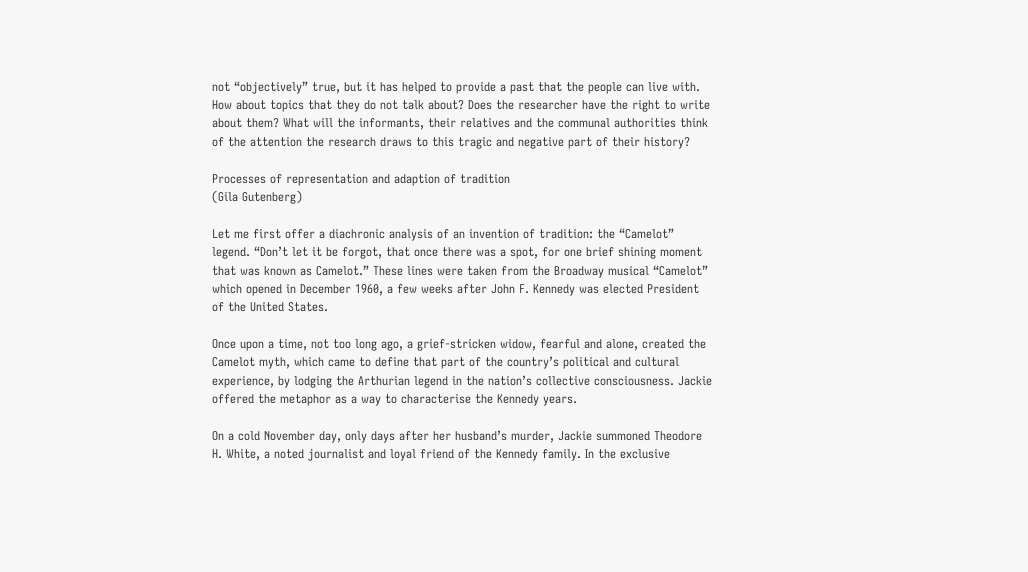not “objectively” true, but it has helped to provide a past that the people can live with. How about topics that they do not talk about? Does the researcher have the right to write about them? What will the informants, their relatives and the communal authorities think of the attention the research draws to this tragic and negative part of their history?

Processes of representation and adaption of tradition
(Gila Gutenberg)

Let me first offer a diachronic analysis of an invention of tradition: the “Camelot” legend. “Don’t let it be forgot, that once there was a spot, for one brief shining moment that was known as Camelot.” These lines were taken from the Broadway musical “Camelot” which opened in December 1960, a few weeks after John F. Kennedy was elected President of the United States.

Once upon a time, not too long ago, a grief-stricken widow, fearful and alone, created the Camelot myth, which came to define that part of the country’s political and cultural experience, by lodging the Arthurian legend in the nation’s collective consciousness. Jackie offered the metaphor as a way to characterise the Kennedy years.

On a cold November day, only days after her husband’s murder, Jackie summoned Theodore H. White, a noted journalist and loyal friend of the Kennedy family. In the exclusive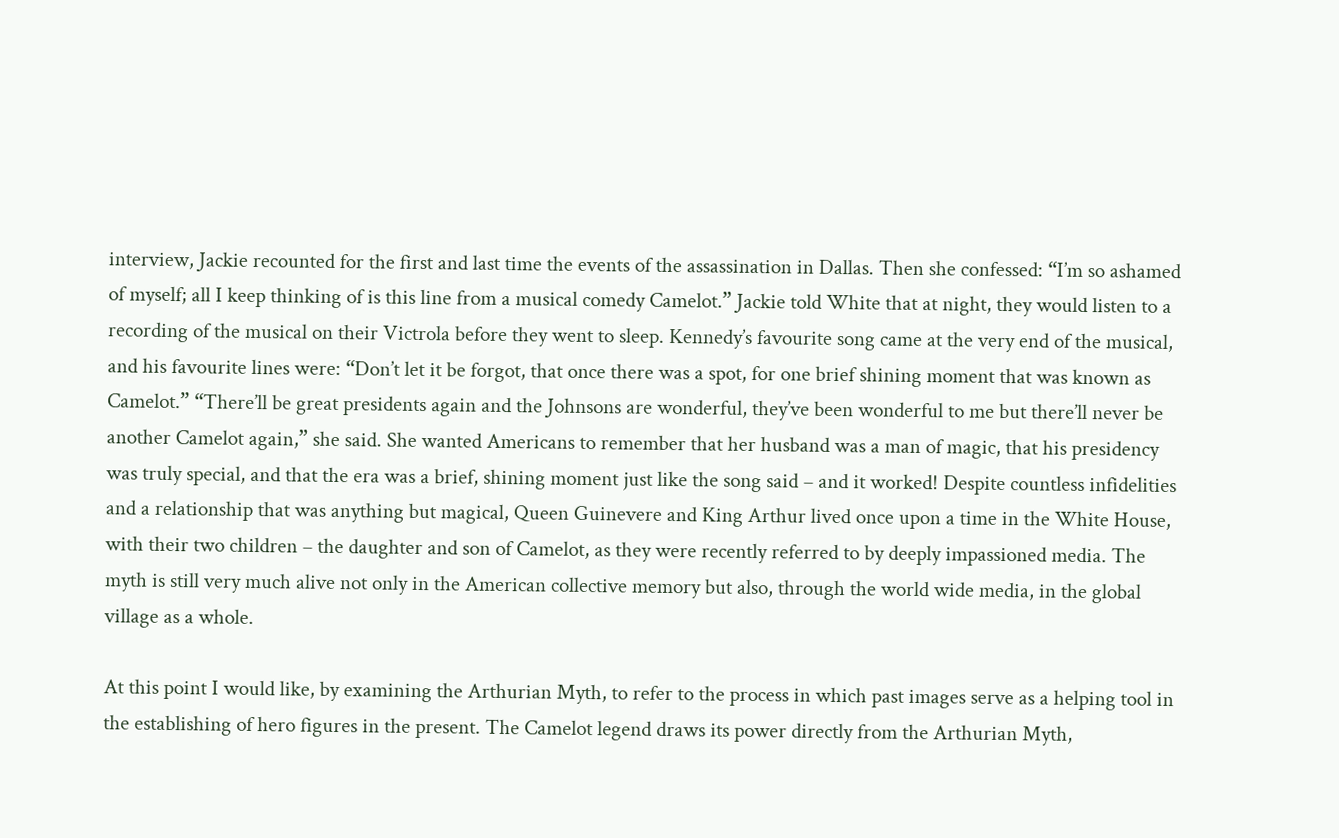interview, Jackie recounted for the first and last time the events of the assassination in Dallas. Then she confessed: “I’m so ashamed of myself; all I keep thinking of is this line from a musical comedy Camelot.” Jackie told White that at night, they would listen to a recording of the musical on their Victrola before they went to sleep. Kennedy’s favourite song came at the very end of the musical, and his favourite lines were: “Don’t let it be forgot, that once there was a spot, for one brief shining moment that was known as Camelot.” “There’ll be great presidents again and the Johnsons are wonderful, they’ve been wonderful to me but there’ll never be another Camelot again,” she said. She wanted Americans to remember that her husband was a man of magic, that his presidency was truly special, and that the era was a brief, shining moment just like the song said – and it worked! Despite countless infidelities and a relationship that was anything but magical, Queen Guinevere and King Arthur lived once upon a time in the White House, with their two children – the daughter and son of Camelot, as they were recently referred to by deeply impassioned media. The myth is still very much alive not only in the American collective memory but also, through the world wide media, in the global village as a whole.

At this point I would like, by examining the Arthurian Myth, to refer to the process in which past images serve as a helping tool in the establishing of hero figures in the present. The Camelot legend draws its power directly from the Arthurian Myth,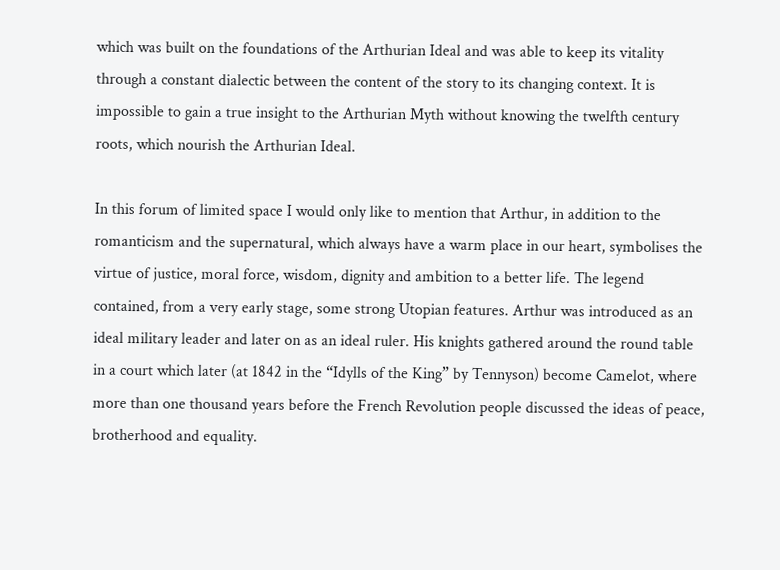which was built on the foundations of the Arthurian Ideal and was able to keep its vitality through a constant dialectic between the content of the story to its changing context. It is impossible to gain a true insight to the Arthurian Myth without knowing the twelfth century roots, which nourish the Arthurian Ideal.

In this forum of limited space I would only like to mention that Arthur, in addition to the romanticism and the supernatural, which always have a warm place in our heart, symbolises the virtue of justice, moral force, wisdom, dignity and ambition to a better life. The legend contained, from a very early stage, some strong Utopian features. Arthur was introduced as an ideal military leader and later on as an ideal ruler. His knights gathered around the round table in a court which later (at 1842 in the “Idylls of the King” by Tennyson) become Camelot, where more than one thousand years before the French Revolution people discussed the ideas of peace, brotherhood and equality.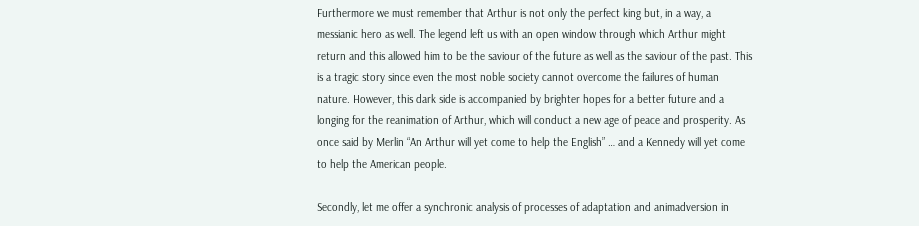Furthermore we must remember that Arthur is not only the perfect king but, in a way, a messianic hero as well. The legend left us with an open window through which Arthur might return and this allowed him to be the saviour of the future as well as the saviour of the past. This is a tragic story since even the most noble society cannot overcome the failures of human nature. However, this dark side is accompanied by brighter hopes for a better future and a longing for the reanimation of Arthur, which will conduct a new age of peace and prosperity. As once said by Merlin “An Arthur will yet come to help the English” … and a Kennedy will yet come to help the American people.

Secondly, let me offer a synchronic analysis of processes of adaptation and animadversion in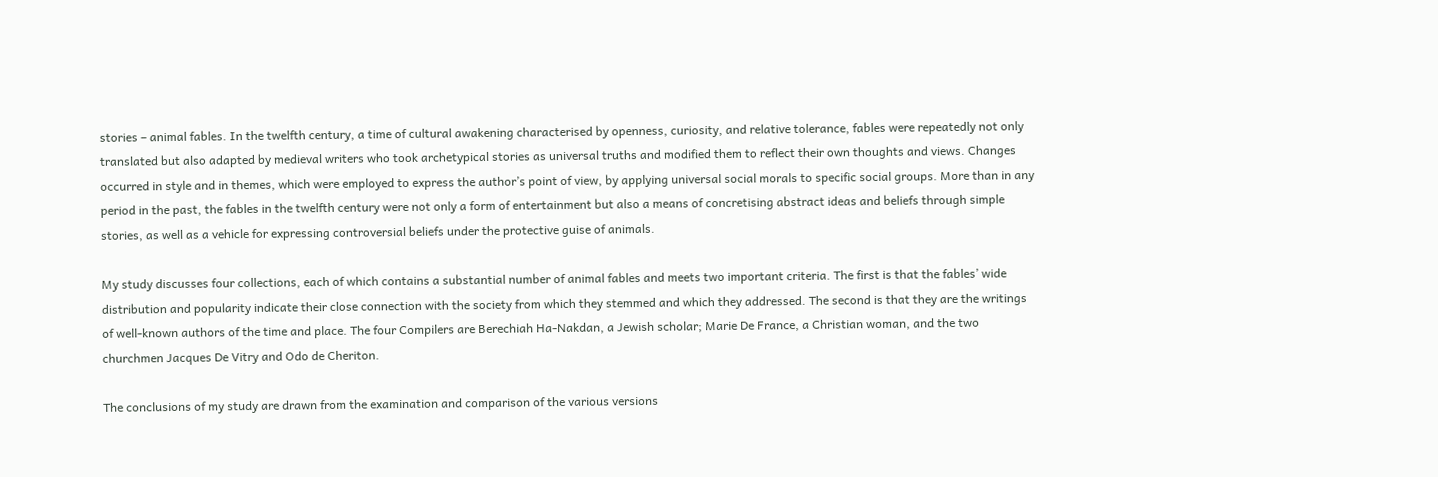stories – animal fables. In the twelfth century, a time of cultural awakening characterised by openness, curiosity, and relative tolerance, fables were repeatedly not only translated but also adapted by medieval writers who took archetypical stories as universal truths and modified them to reflect their own thoughts and views. Changes occurred in style and in themes, which were employed to express the author’s point of view, by applying universal social morals to specific social groups. More than in any period in the past, the fables in the twelfth century were not only a form of entertainment but also a means of concretising abstract ideas and beliefs through simple stories, as well as a vehicle for expressing controversial beliefs under the protective guise of animals.

My study discusses four collections, each of which contains a substantial number of animal fables and meets two important criteria. The first is that the fables’ wide distribution and popularity indicate their close connection with the society from which they stemmed and which they addressed. The second is that they are the writings of well-known authors of the time and place. The four Compilers are Berechiah Ha-Nakdan, a Jewish scholar; Marie De France, a Christian woman, and the two churchmen Jacques De Vitry and Odo de Cheriton.

The conclusions of my study are drawn from the examination and comparison of the various versions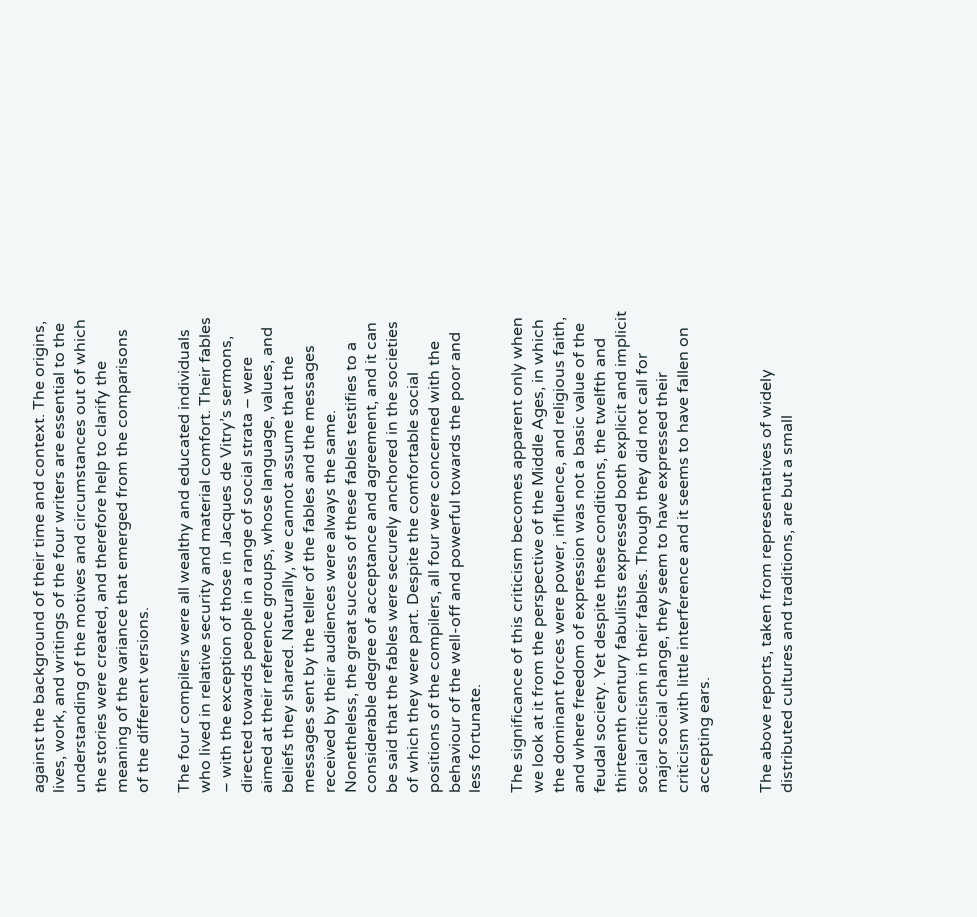against the background of their time and context. The origins, lives, work, and writings of the four writers are essential to the understanding of the motives and circumstances out of which the stories were created, and therefore help to clarify the meaning of the variance that emerged from the comparisons of the different versions.

The four compilers were all wealthy and educated individuals who lived in relative security and material comfort. Their fables – with the exception of those in Jacques de Vitry’s sermons, directed towards people in a range of social strata – were aimed at their reference groups, whose language, values, and beliefs they shared. Naturally, we cannot assume that the messages sent by the teller of the fables and the messages received by their audiences were always the same. Nonetheless, the great success of these fables testifies to a considerable degree of acceptance and agreement, and it can be said that the fables were securely anchored in the societies of which they were part. Despite the comfortable social positions of the compilers, all four were concerned with the behaviour of the well-off and powerful towards the poor and less fortunate.

The significance of this criticism becomes apparent only when we look at it from the perspective of the Middle Ages, in which the dominant forces were power, influence, and religious faith, and where freedom of expression was not a basic value of the feudal society. Yet despite these conditions, the twelfth and thirteenth century fabulists expressed both explicit and implicit social criticism in their fables. Though they did not call for major social change, they seem to have expressed their criticism with little interference and it seems to have fallen on accepting ears.


The above reports, taken from representatives of widely distributed cultures and traditions, are but a small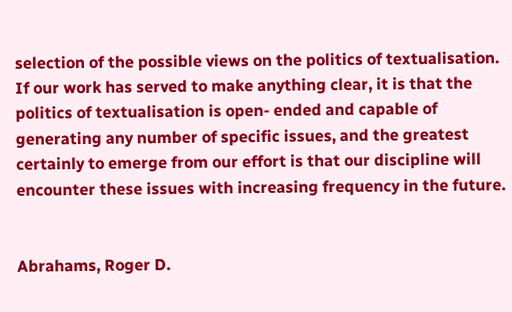selection of the possible views on the politics of textualisation. If our work has served to make anything clear, it is that the politics of textualisation is open- ended and capable of generating any number of specific issues, and the greatest certainly to emerge from our effort is that our discipline will encounter these issues with increasing frequency in the future.


Abrahams, Roger D.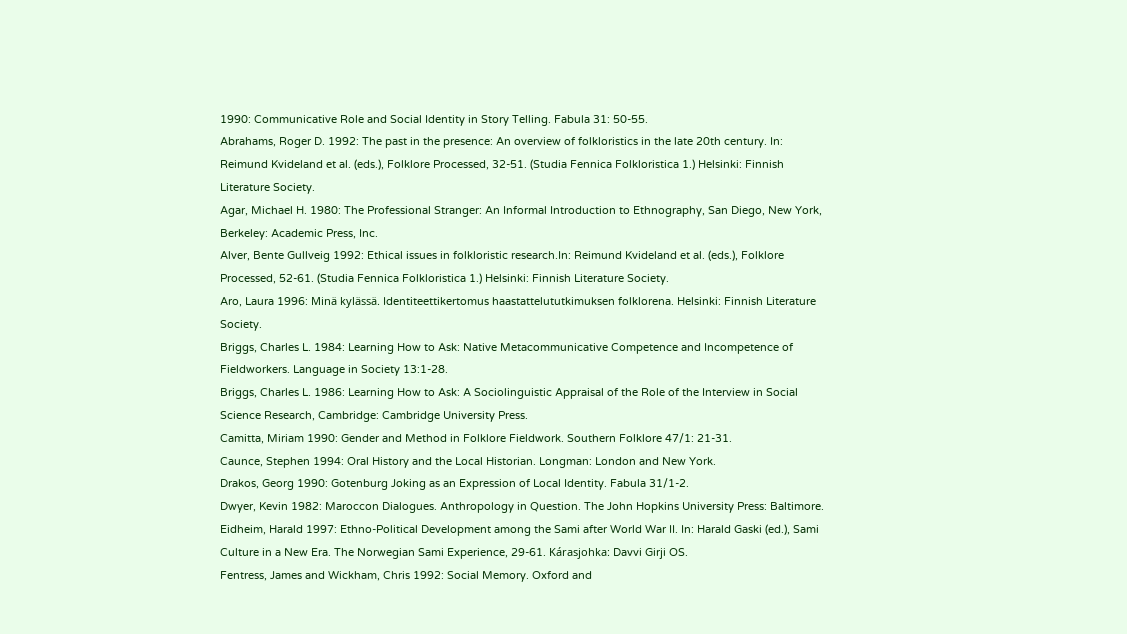1990: Communicative Role and Social Identity in Story Telling. Fabula 31: 50-55.
Abrahams, Roger D. 1992: The past in the presence: An overview of folkloristics in the late 20th century. In: Reimund Kvideland et al. (eds.), Folklore Processed, 32-51. (Studia Fennica Folkloristica 1.) Helsinki: Finnish Literature Society.
Agar, Michael H. 1980: The Professional Stranger: An Informal Introduction to Ethnography, San Diego, New York, Berkeley: Academic Press, Inc.
Alver, Bente Gullveig 1992: Ethical issues in folkloristic research.In: Reimund Kvideland et al. (eds.), Folklore Processed, 52-61. (Studia Fennica Folkloristica 1.) Helsinki: Finnish Literature Society.
Aro, Laura 1996: Minä kylässä. Identiteettikertomus haastattelututkimuksen folklorena. Helsinki: Finnish Literature Society.
Briggs, Charles L. 1984: Learning How to Ask: Native Metacommunicative Competence and Incompetence of Fieldworkers. Language in Society 13:1-28.
Briggs, Charles L. 1986: Learning How to Ask: A Sociolinguistic Appraisal of the Role of the Interview in Social Science Research, Cambridge: Cambridge University Press.
Camitta, Miriam 1990: Gender and Method in Folklore Fieldwork. Southern Folklore 47/1: 21-31.
Caunce, Stephen 1994: Oral History and the Local Historian. Longman: London and New York.
Drakos, Georg 1990: Gotenburg Joking as an Expression of Local Identity. Fabula 31/1-2.
Dwyer, Kevin 1982: Maroccon Dialogues. Anthropology in Question. The John Hopkins University Press: Baltimore.
Eidheim, Harald 1997: Ethno-Political Development among the Sami after World War II. In: Harald Gaski (ed.), Sami Culture in a New Era. The Norwegian Sami Experience, 29-61. Kárasjohka: Davvi Girji OS.
Fentress, James and Wickham, Chris 1992: Social Memory. Oxford and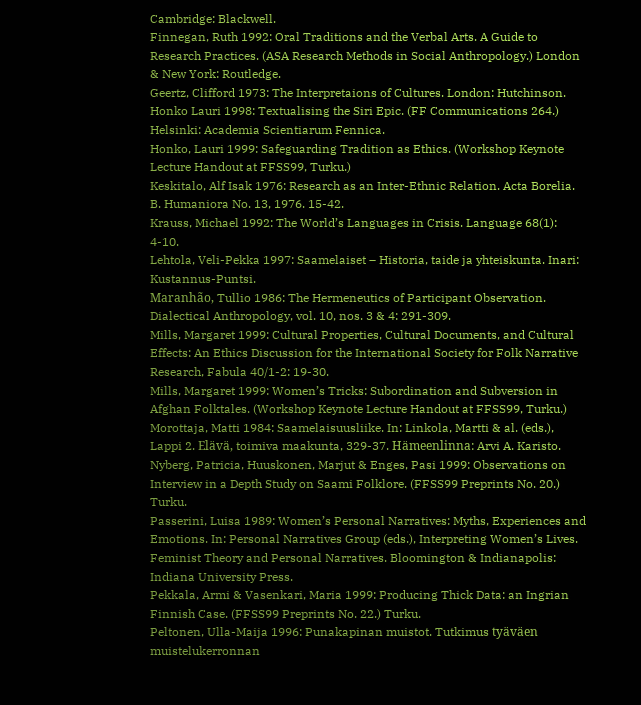Cambridge: Blackwell.
Finnegan, Ruth 1992: Oral Traditions and the Verbal Arts. A Guide to Research Practices. (ASA Research Methods in Social Anthropology.) London & New York: Routledge.
Geertz, Clifford 1973: The Interpretaions of Cultures. London: Hutchinson.
Honko Lauri 1998: Textualising the Siri Epic. (FF Communications 264.) Helsinki: Academia Scientiarum Fennica.
Honko, Lauri 1999: Safeguarding Tradition as Ethics. (Workshop Keynote Lecture Handout at FFSS99, Turku.)
Keskitalo, Alf Isak 1976: Research as an Inter-Ethnic Relation. Acta Borelia. B. Humaniora No. 13, 1976. 15-42.
Krauss, Michael 1992: The World’s Languages in Crisis. Language 68(1): 4-10.
Lehtola, Veli-Pekka 1997: Saamelaiset – Historia, taide ja yhteiskunta. Inari: Kustannus-Puntsi.
Maranhão, Tullio 1986: The Hermeneutics of Participant Observation. Dialectical Anthropology, vol. 10, nos. 3 & 4: 291-309.
Mills, Margaret 1999: Cultural Properties, Cultural Documents, and Cultural Effects: An Ethics Discussion for the International Society for Folk Narrative Research, Fabula 40/1-2: 19-30.
Mills, Margaret 1999: Women’s Tricks: Subordination and Subversion in Afghan Folktales. (Workshop Keynote Lecture Handout at FFSS99, Turku.)
Morottaja, Matti 1984: Saamelaisuusliike. In: Linkola, Martti & al. (eds.), Lappi 2. Elävä, toimiva maakunta, 329-37. Hämeenlinna: Arvi A. Karisto.
Nyberg, Patricia, Huuskonen, Marjut & Enges, Pasi 1999: Observations on Interview in a Depth Study on Saami Folklore. (FFSS99 Preprints No. 20.) Turku.
Passerini, Luisa 1989: Women’s Personal Narratives: Myths, Experiences and Emotions. In: Personal Narratives Group (eds.), Interpreting Women’s Lives. Feminist Theory and Personal Narratives. Bloomington & Indianapolis: Indiana University Press.
Pekkala, Armi & Vasenkari, Maria 1999: Producing Thick Data: an Ingrian Finnish Case. (FFSS99 Preprints No. 22.) Turku.
Peltonen, Ulla-Maija 1996: Punakapinan muistot. Tutkimus tyäväen muistelukerronnan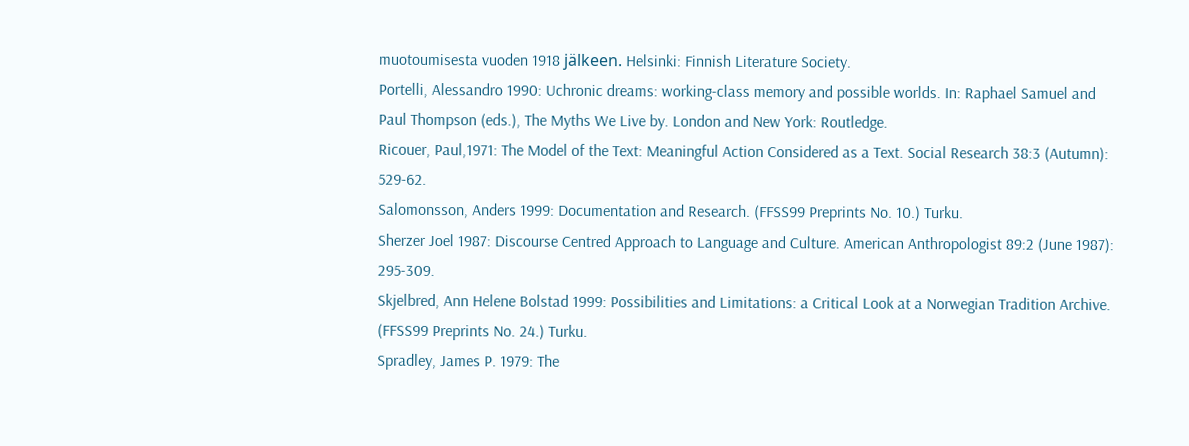muotoumisesta vuoden 1918 jälkeen. Helsinki: Finnish Literature Society.
Portelli, Alessandro 1990: Uchronic dreams: working-class memory and possible worlds. In: Raphael Samuel and Paul Thompson (eds.), The Myths We Live by. London and New York: Routledge.
Ricouer, Paul,1971: The Model of the Text: Meaningful Action Considered as a Text. Social Research 38:3 (Autumn): 529-62.
Salomonsson, Anders 1999: Documentation and Research. (FFSS99 Preprints No. 10.) Turku.
Sherzer Joel 1987: Discourse Centred Approach to Language and Culture. American Anthropologist 89:2 (June 1987): 295-309.
Skjelbred, Ann Helene Bolstad 1999: Possibilities and Limitations: a Critical Look at a Norwegian Tradition Archive. (FFSS99 Preprints No. 24.) Turku.
Spradley, James P. 1979: The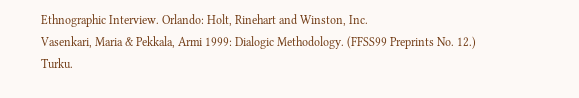Ethnographic Interview. Orlando: Holt, Rinehart and Winston, Inc.
Vasenkari, Maria & Pekkala, Armi 1999: Dialogic Methodology. (FFSS99 Preprints No. 12.) Turku.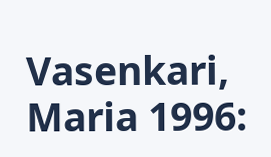Vasenkari, Maria 1996: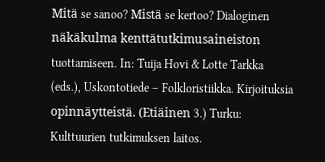Mitä se sanoo? Mistä se kertoo? Dialoginen näkäkulma kenttätutkimusaineiston tuottamiseen. In: Tuija Hovi & Lotte Tarkka (eds.), Uskontotiede – Folkloristiikka. Kirjoituksia opinnäytteistä. (Etiäinen 3.) Turku: Kulttuurien tutkimuksen laitos.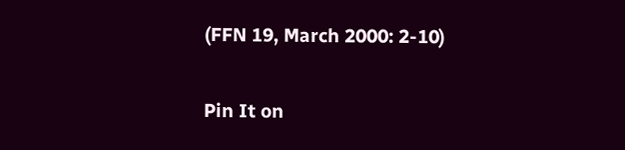(FFN 19, March 2000: 2-10)

Pin It on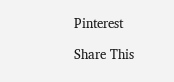Pinterest

Share This